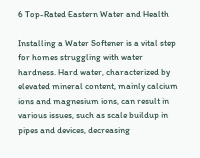6 Top-Rated Eastern Water and Health

Installing a Water Softener is a vital step for homes struggling with water hardness. Hard water, characterized by elevated mineral content, mainly calcium ions and magnesium ions, can result in various issues, such as scale buildup in pipes and devices, decreasing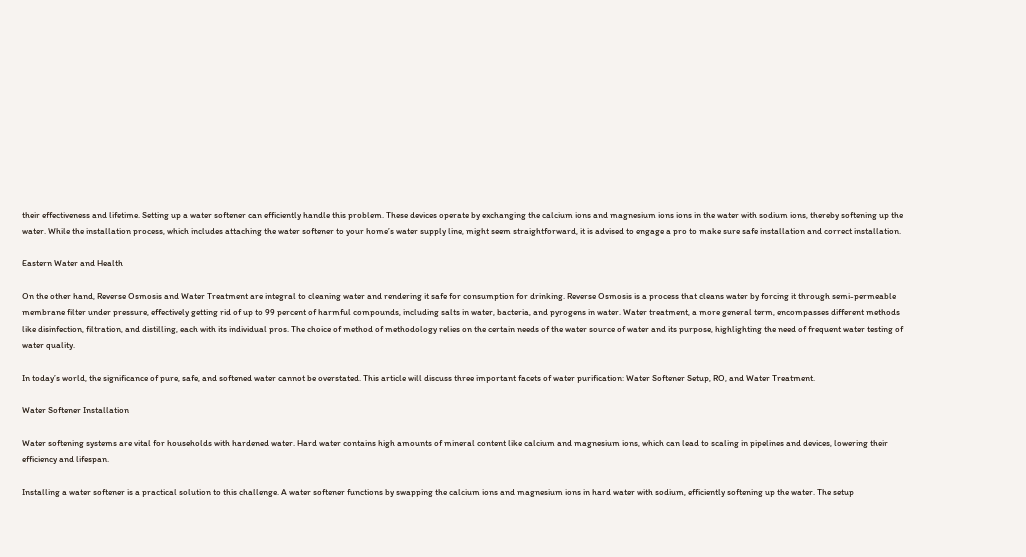their effectiveness and lifetime. Setting up a water softener can efficiently handle this problem. These devices operate by exchanging the calcium ions and magnesium ions ions in the water with sodium ions, thereby softening up the water. While the installation process, which includes attaching the water softener to your home’s water supply line, might seem straightforward, it is advised to engage a pro to make sure safe installation and correct installation.

Eastern Water and Health

On the other hand, Reverse Osmosis and Water Treatment are integral to cleaning water and rendering it safe for consumption for drinking. Reverse Osmosis is a process that cleans water by forcing it through semi-permeable membrane filter under pressure, effectively getting rid of up to 99 percent of harmful compounds, including salts in water, bacteria, and pyrogens in water. Water treatment, a more general term, encompasses different methods like disinfection, filtration, and distilling, each with its individual pros. The choice of method of methodology relies on the certain needs of the water source of water and its purpose, highlighting the need of frequent water testing of water quality.

In today’s world, the significance of pure, safe, and softened water cannot be overstated. This article will discuss three important facets of water purification: Water Softener Setup, RO, and Water Treatment.

Water Softener Installation

Water softening systems are vital for households with hardened water. Hard water contains high amounts of mineral content like calcium and magnesium ions, which can lead to scaling in pipelines and devices, lowering their efficiency and lifespan.

Installing a water softener is a practical solution to this challenge. A water softener functions by swapping the calcium ions and magnesium ions in hard water with sodium, efficiently softening up the water. The setup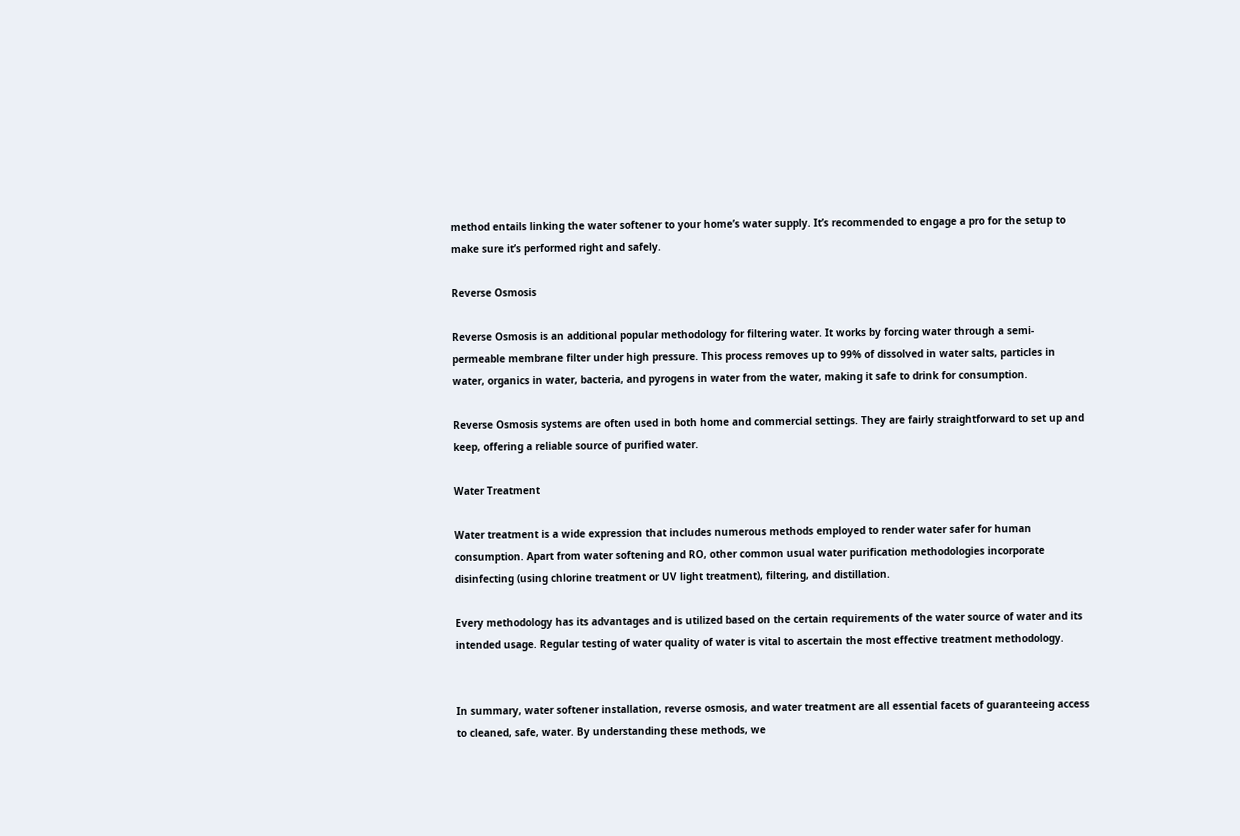method entails linking the water softener to your home’s water supply. It’s recommended to engage a pro for the setup to make sure it’s performed right and safely.

Reverse Osmosis

Reverse Osmosis is an additional popular methodology for filtering water. It works by forcing water through a semi-permeable membrane filter under high pressure. This process removes up to 99% of dissolved in water salts, particles in water, organics in water, bacteria, and pyrogens in water from the water, making it safe to drink for consumption.

Reverse Osmosis systems are often used in both home and commercial settings. They are fairly straightforward to set up and keep, offering a reliable source of purified water.

Water Treatment

Water treatment is a wide expression that includes numerous methods employed to render water safer for human consumption. Apart from water softening and RO, other common usual water purification methodologies incorporate disinfecting (using chlorine treatment or UV light treatment), filtering, and distillation.

Every methodology has its advantages and is utilized based on the certain requirements of the water source of water and its intended usage. Regular testing of water quality of water is vital to ascertain the most effective treatment methodology.


In summary, water softener installation, reverse osmosis, and water treatment are all essential facets of guaranteeing access to cleaned, safe, water. By understanding these methods, we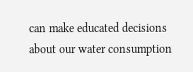can make educated decisions about our water consumption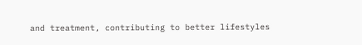and treatment, contributing to better lifestyles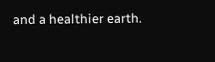and a healthier earth.